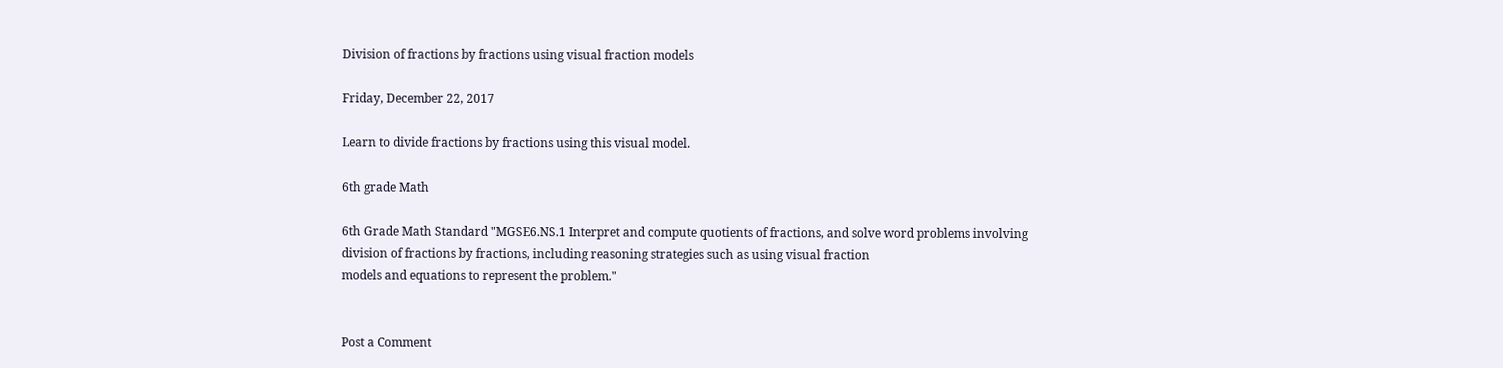Division of fractions by fractions using visual fraction models

Friday, December 22, 2017

Learn to divide fractions by fractions using this visual model.

6th grade Math

6th Grade Math Standard "MGSE6.NS.1 Interpret and compute quotients of fractions, and solve word problems involving
division of fractions by fractions, including reasoning strategies such as using visual fraction
models and equations to represent the problem."


Post a Comment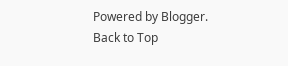Powered by Blogger.
Back to Top